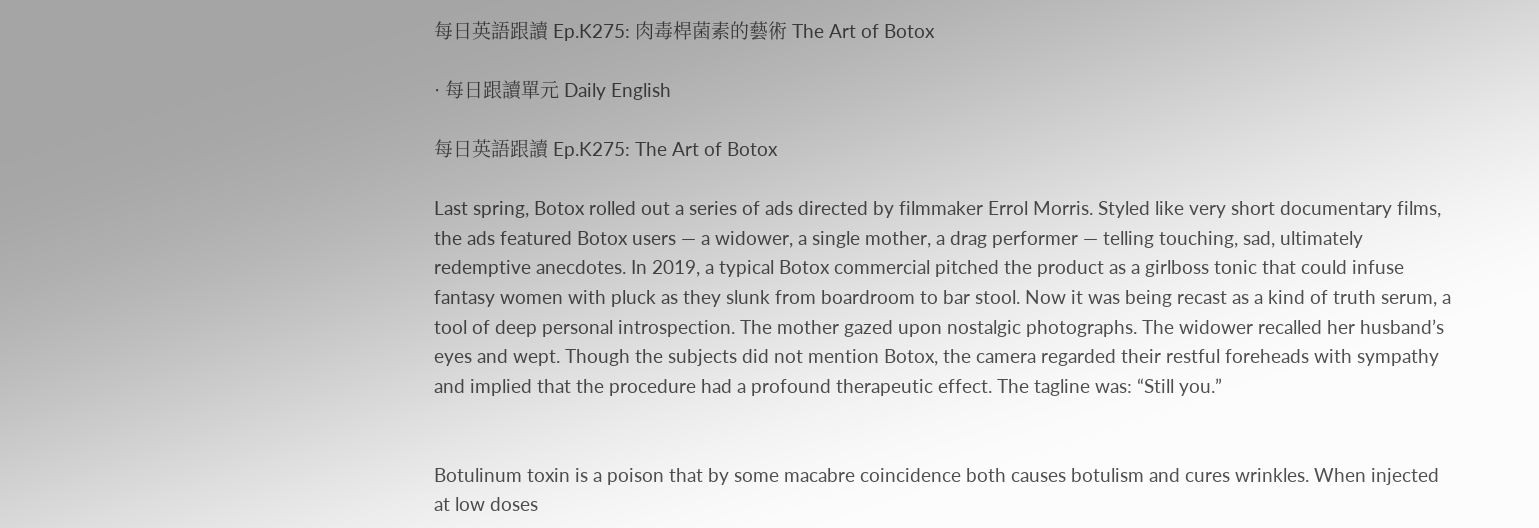每日英語跟讀 Ep.K275: 肉毒桿菌素的藝術 The Art of Botox

· 每日跟讀單元 Daily English

每日英語跟讀 Ep.K275: The Art of Botox

Last spring, Botox rolled out a series of ads directed by filmmaker Errol Morris. Styled like very short documentary films, the ads featured Botox users — a widower, a single mother, a drag performer — telling touching, sad, ultimately redemptive anecdotes. In 2019, a typical Botox commercial pitched the product as a girlboss tonic that could infuse fantasy women with pluck as they slunk from boardroom to bar stool. Now it was being recast as a kind of truth serum, a tool of deep personal introspection. The mother gazed upon nostalgic photographs. The widower recalled her husband’s eyes and wept. Though the subjects did not mention Botox, the camera regarded their restful foreheads with sympathy and implied that the procedure had a profound therapeutic effect. The tagline was: “Still you.”


Botulinum toxin is a poison that by some macabre coincidence both causes botulism and cures wrinkles. When injected at low doses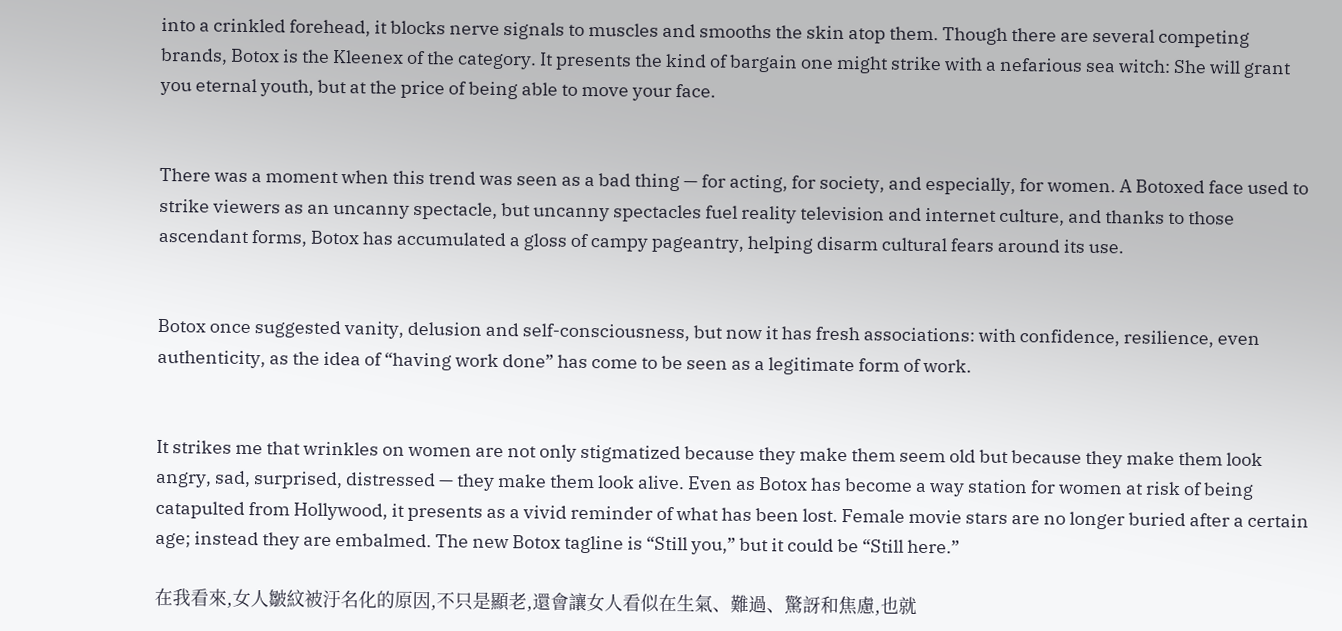into a crinkled forehead, it blocks nerve signals to muscles and smooths the skin atop them. Though there are several competing brands, Botox is the Kleenex of the category. It presents the kind of bargain one might strike with a nefarious sea witch: She will grant you eternal youth, but at the price of being able to move your face.


There was a moment when this trend was seen as a bad thing — for acting, for society, and especially, for women. A Botoxed face used to strike viewers as an uncanny spectacle, but uncanny spectacles fuel reality television and internet culture, and thanks to those ascendant forms, Botox has accumulated a gloss of campy pageantry, helping disarm cultural fears around its use.


Botox once suggested vanity, delusion and self-consciousness, but now it has fresh associations: with confidence, resilience, even authenticity, as the idea of “having work done” has come to be seen as a legitimate form of work.


It strikes me that wrinkles on women are not only stigmatized because they make them seem old but because they make them look angry, sad, surprised, distressed — they make them look alive. Even as Botox has become a way station for women at risk of being catapulted from Hollywood, it presents as a vivid reminder of what has been lost. Female movie stars are no longer buried after a certain age; instead they are embalmed. The new Botox tagline is “Still you,” but it could be “Still here.”

在我看來,女人皺紋被汙名化的原因,不只是顯老,還會讓女人看似在生氣、難過、驚訝和焦慮,也就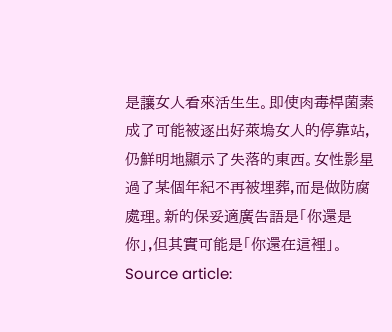是讓女人看來活生生。即使肉毒桿菌素成了可能被逐出好萊塢女人的停靠站,仍鮮明地顯示了失落的東西。女性影星過了某個年紀不再被埋葬,而是做防腐處理。新的保妥適廣告語是「你還是你」,但其實可能是「你還在這裡」。Source article: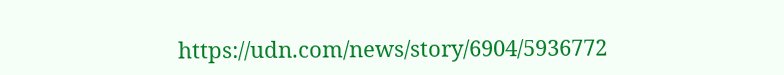https://udn.com/news/story/6904/5936772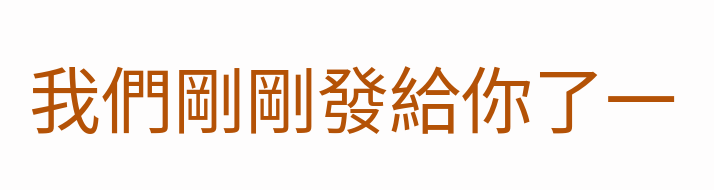我們剛剛發給你了一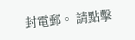封電郵。 請點擊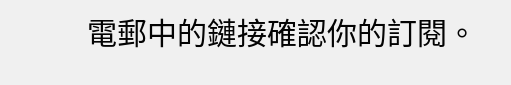電郵中的鏈接確認你的訂閱。